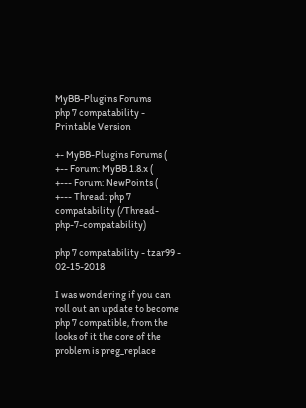MyBB-Plugins Forums
php 7 compatability - Printable Version

+- MyBB-Plugins Forums (
+-- Forum: MyBB 1.8.x (
+--- Forum: NewPoints (
+--- Thread: php 7 compatability (/Thread-php-7-compatability)

php 7 compatability - tzar99 - 02-15-2018

I was wondering if you can roll out an update to become php 7 compatible, from the looks of it the core of the problem is preg_replace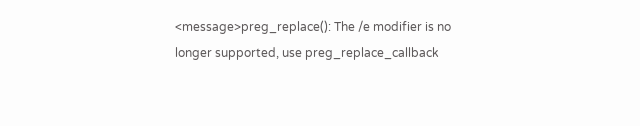<message>preg_replace(): The /e modifier is no longer supported, use preg_replace_callback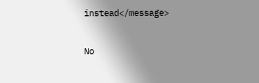instead</message>

No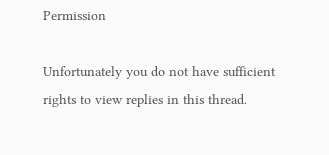Permission

Unfortunately you do not have sufficient rights to view replies in this thread.